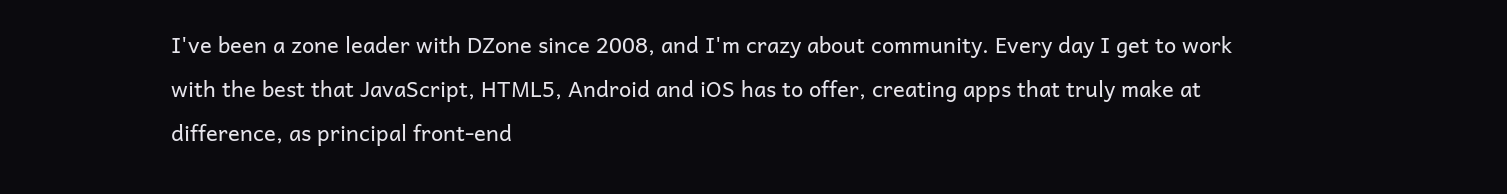I've been a zone leader with DZone since 2008, and I'm crazy about community. Every day I get to work with the best that JavaScript, HTML5, Android and iOS has to offer, creating apps that truly make at difference, as principal front-end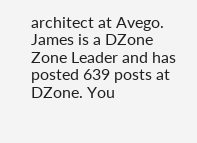architect at Avego. James is a DZone Zone Leader and has posted 639 posts at DZone. You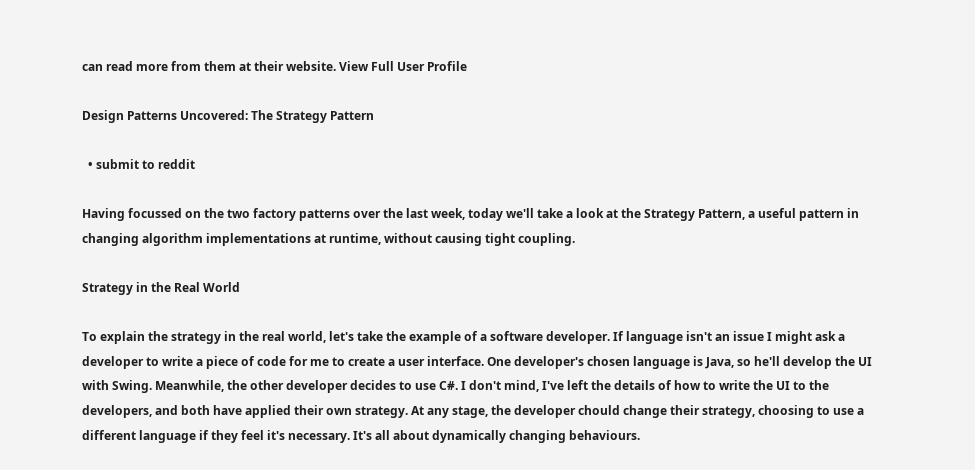can read more from them at their website. View Full User Profile

Design Patterns Uncovered: The Strategy Pattern

  • submit to reddit

Having focussed on the two factory patterns over the last week, today we'll take a look at the Strategy Pattern, a useful pattern in changing algorithm implementations at runtime, without causing tight coupling.

Strategy in the Real World

To explain the strategy in the real world, let's take the example of a software developer. If language isn't an issue I might ask a developer to write a piece of code for me to create a user interface. One developer's chosen language is Java, so he'll develop the UI with Swing. Meanwhile, the other developer decides to use C#. I don't mind, I've left the details of how to write the UI to the developers, and both have applied their own strategy. At any stage, the developer chould change their strategy, choosing to use a different language if they feel it's necessary. It's all about dynamically changing behaviours.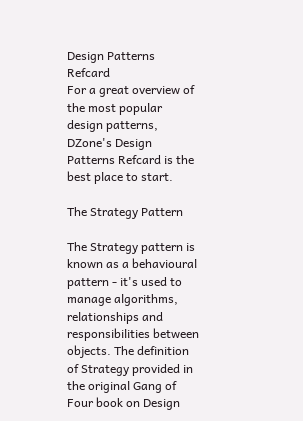Design Patterns Refcard
For a great overview of the most popular design patterns, DZone's Design Patterns Refcard is the best place to start.

The Strategy Pattern

The Strategy pattern is known as a behavioural pattern - it's used to manage algorithms, relationships and responsibilities between objects. The definition of Strategy provided in the original Gang of Four book on Design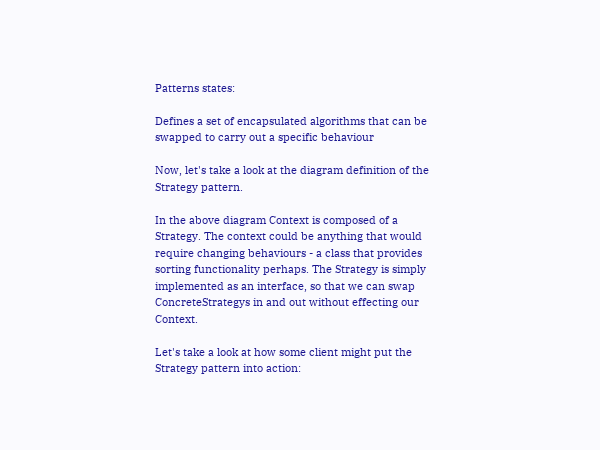Patterns states:

Defines a set of encapsulated algorithms that can be swapped to carry out a specific behaviour

Now, let's take a look at the diagram definition of the Strategy pattern.

In the above diagram Context is composed of a Strategy. The context could be anything that would require changing behaviours - a class that provides sorting functionality perhaps. The Strategy is simply implemented as an interface, so that we can swap ConcreteStrategys in and out without effecting our Context.

Let's take a look at how some client might put the Strategy pattern into action: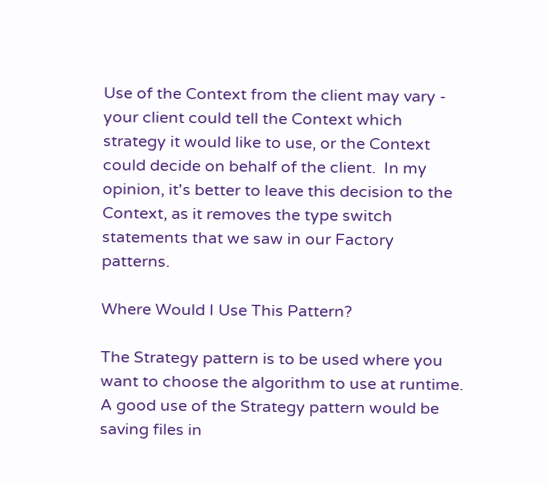Use of the Context from the client may vary - your client could tell the Context which strategy it would like to use, or the Context could decide on behalf of the client.  In my opinion, it's better to leave this decision to the Context, as it removes the type switch statements that we saw in our Factory patterns.

Where Would I Use This Pattern?

The Strategy pattern is to be used where you want to choose the algorithm to use at runtime. A good use of the Strategy pattern would be saving files in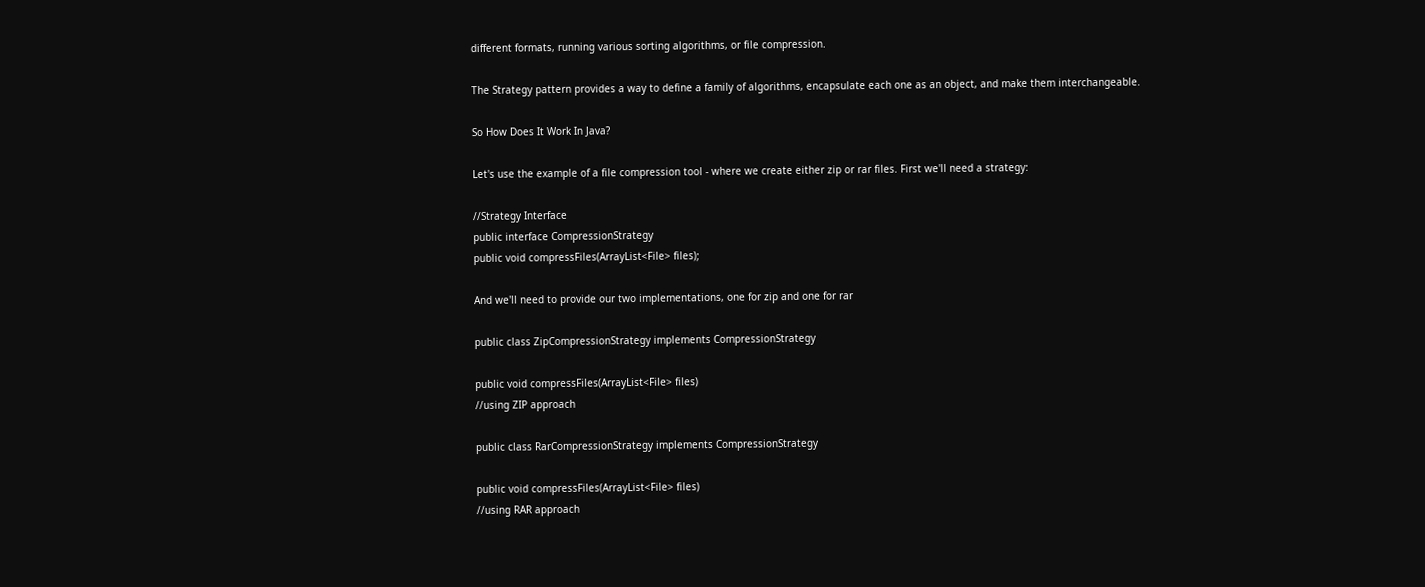different formats, running various sorting algorithms, or file compression.

The Strategy pattern provides a way to define a family of algorithms, encapsulate each one as an object, and make them interchangeable.

So How Does It Work In Java?

Let's use the example of a file compression tool - where we create either zip or rar files. First we'll need a strategy:

//Strategy Interface
public interface CompressionStrategy
public void compressFiles(ArrayList<File> files);

And we'll need to provide our two implementations, one for zip and one for rar

public class ZipCompressionStrategy implements CompressionStrategy

public void compressFiles(ArrayList<File> files)
//using ZIP approach

public class RarCompressionStrategy implements CompressionStrategy

public void compressFiles(ArrayList<File> files)
//using RAR approach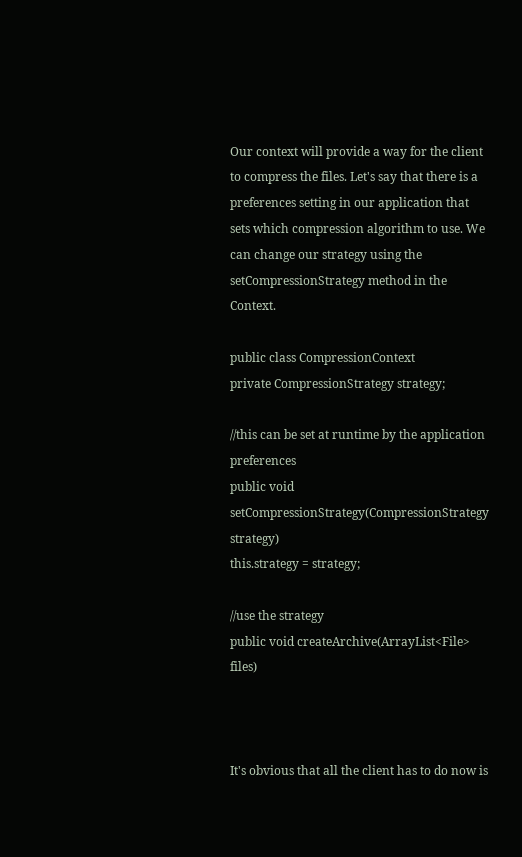Our context will provide a way for the client to compress the files. Let's say that there is a preferences setting in our application that sets which compression algorithm to use. We can change our strategy using the setCompressionStrategy method in the Context.

public class CompressionContext
private CompressionStrategy strategy;

//this can be set at runtime by the application preferences
public void setCompressionStrategy(CompressionStrategy strategy)
this.strategy = strategy;

//use the strategy
public void createArchive(ArrayList<File> files)



It's obvious that all the client has to do now is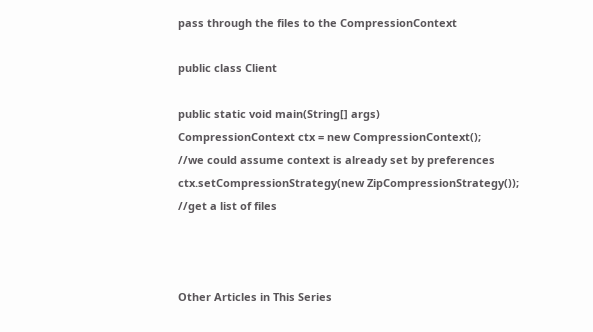pass through the files to the CompressionContext

public class Client

public static void main(String[] args)
CompressionContext ctx = new CompressionContext();
//we could assume context is already set by preferences
ctx.setCompressionStrategy(new ZipCompressionStrategy());
//get a list of files



Other Articles in This Series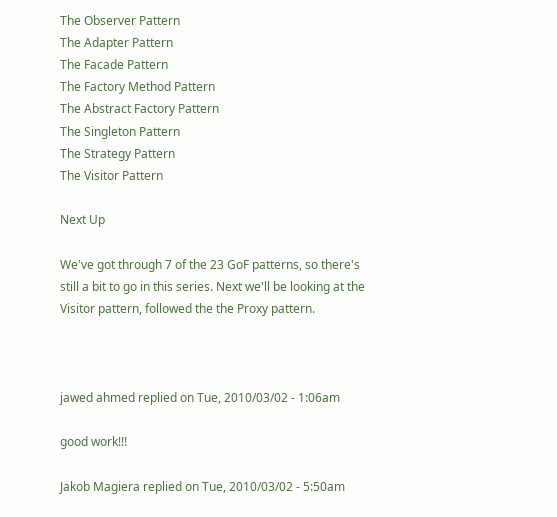The Observer Pattern
The Adapter Pattern
The Facade Pattern
The Factory Method Pattern
The Abstract Factory Pattern
The Singleton Pattern
The Strategy Pattern
The Visitor Pattern

Next Up

We've got through 7 of the 23 GoF patterns, so there's still a bit to go in this series. Next we'll be looking at the Visitor pattern, followed the the Proxy pattern.



jawed ahmed replied on Tue, 2010/03/02 - 1:06am

good work!!!

Jakob Magiera replied on Tue, 2010/03/02 - 5:50am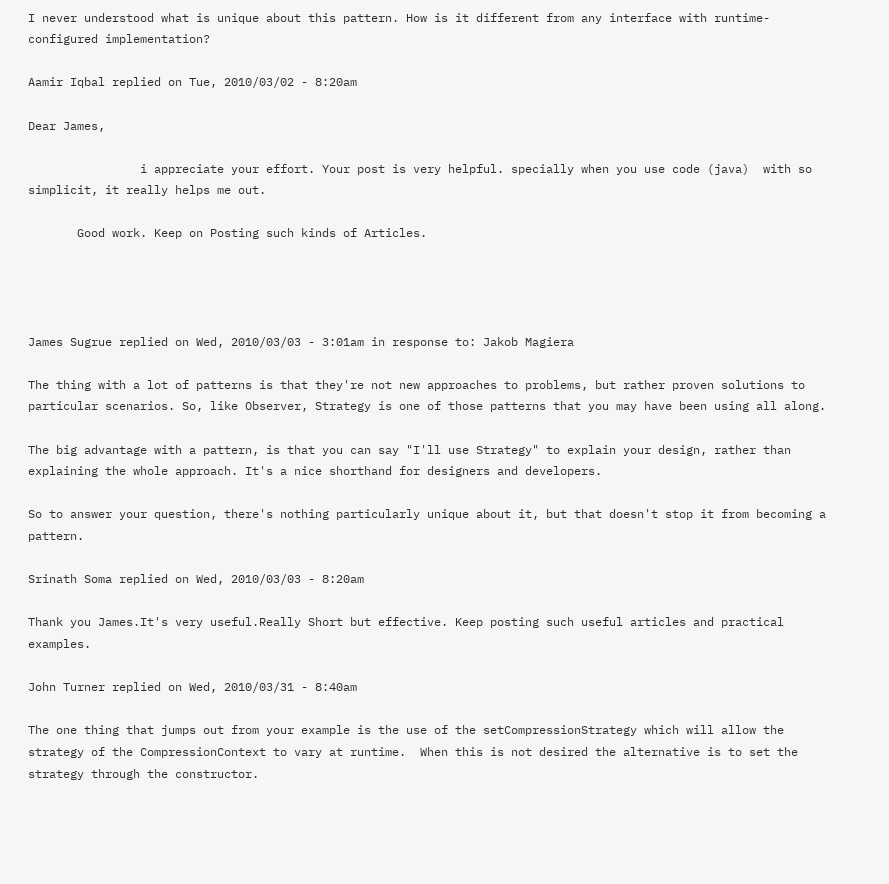I never understood what is unique about this pattern. How is it different from any interface with runtime-configured implementation?

Aamir Iqbal replied on Tue, 2010/03/02 - 8:20am

Dear James,

                i appreciate your effort. Your post is very helpful. specially when you use code (java)  with so simplicit, it really helps me out.

       Good work. Keep on Posting such kinds of Articles.




James Sugrue replied on Wed, 2010/03/03 - 3:01am in response to: Jakob Magiera

The thing with a lot of patterns is that they're not new approaches to problems, but rather proven solutions to particular scenarios. So, like Observer, Strategy is one of those patterns that you may have been using all along.

The big advantage with a pattern, is that you can say "I'll use Strategy" to explain your design, rather than explaining the whole approach. It's a nice shorthand for designers and developers.

So to answer your question, there's nothing particularly unique about it, but that doesn't stop it from becoming a pattern.

Srinath Soma replied on Wed, 2010/03/03 - 8:20am

Thank you James.It's very useful.Really Short but effective. Keep posting such useful articles and practical examples.

John Turner replied on Wed, 2010/03/31 - 8:40am

The one thing that jumps out from your example is the use of the setCompressionStrategy which will allow the strategy of the CompressionContext to vary at runtime.  When this is not desired the alternative is to set the strategy through the constructor.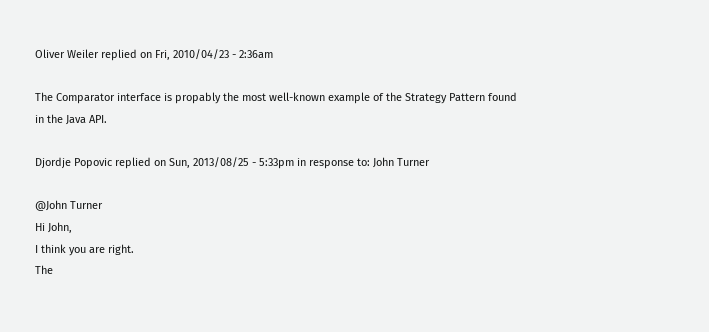Oliver Weiler replied on Fri, 2010/04/23 - 2:36am

The Comparator interface is propably the most well-known example of the Strategy Pattern found in the Java API.

Djordje Popovic replied on Sun, 2013/08/25 - 5:33pm in response to: John Turner

@John Turner
Hi John,
I think you are right.
The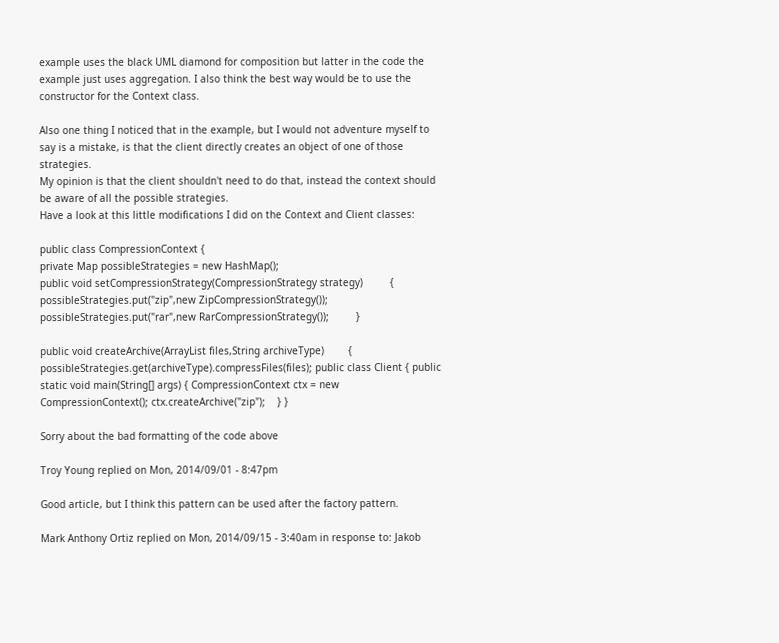example uses the black UML diamond for composition but latter in the code the example just uses aggregation. I also think the best way would be to use the constructor for the Context class.

Also one thing I noticed that in the example, but I would not adventure myself to say is a mistake, is that the client directly creates an object of one of those strategies.
My opinion is that the client shouldn't need to do that, instead the context should be aware of all the possible strategies.
Have a look at this little modifications I did on the Context and Client classes:

public class CompressionContext {
private Map possibleStrategies = new HashMap();
public void setCompressionStrategy(CompressionStrategy strategy)         {
possibleStrategies.put("zip",new ZipCompressionStrategy());         possibleStrategies.put("rar",new RarCompressionStrategy());         }

public void createArchive(ArrayList files,String archiveType)        {            possibleStrategies.get(archiveType).compressFiles(files); public class Client { public static void main(String[] args) { CompressionContext ctx = new CompressionContext(); ctx.createArchive("zip");    } }

Sorry about the bad formatting of the code above

Troy Young replied on Mon, 2014/09/01 - 8:47pm

Good article, but I think this pattern can be used after the factory pattern.

Mark Anthony Ortiz replied on Mon, 2014/09/15 - 3:40am in response to: Jakob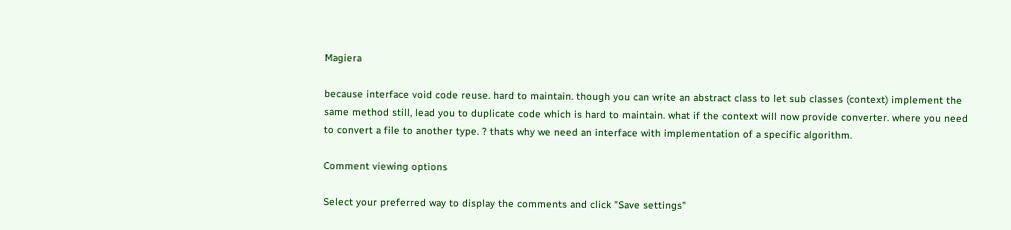Magiera

because interface void code reuse. hard to maintain. though you can write an abstract class to let sub classes (context) implement the same method still, lead you to duplicate code which is hard to maintain. what if the context will now provide converter. where you need to convert a file to another type. ? thats why we need an interface with implementation of a specific algorithm.

Comment viewing options

Select your preferred way to display the comments and click "Save settings"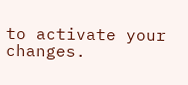to activate your changes.